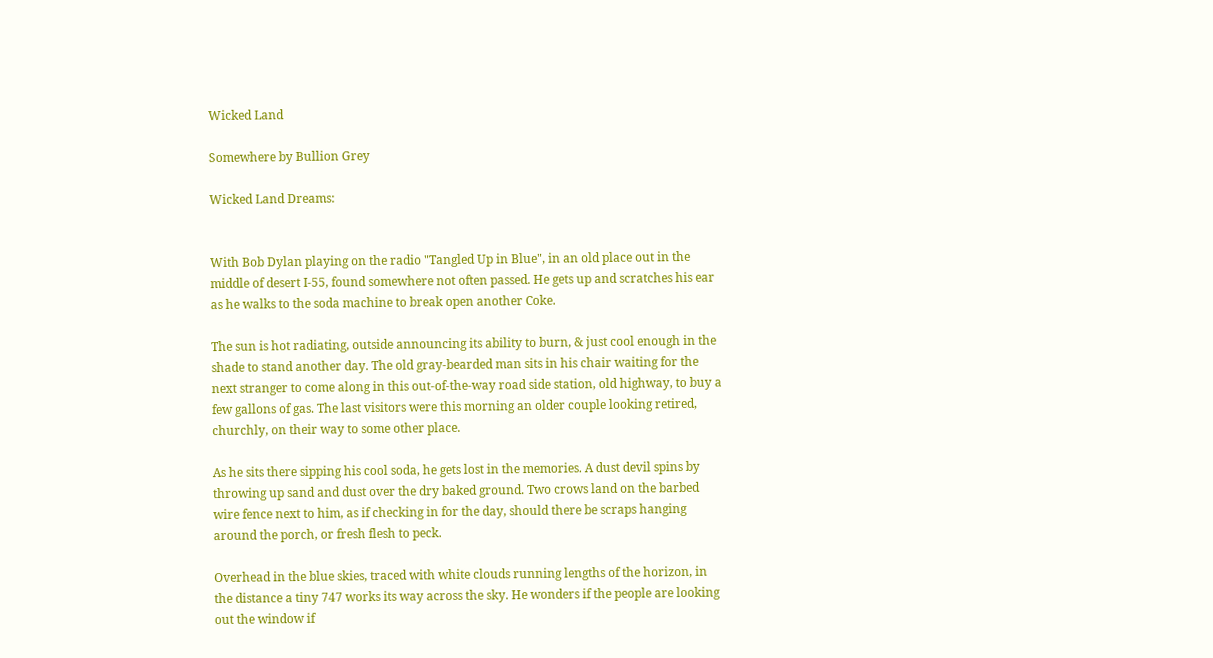Wicked Land

Somewhere by Bullion Grey

Wicked Land Dreams:


With Bob Dylan playing on the radio "Tangled Up in Blue", in an old place out in the middle of desert I-55, found somewhere not often passed. He gets up and scratches his ear as he walks to the soda machine to break open another Coke.

The sun is hot radiating, outside announcing its ability to burn, & just cool enough in the shade to stand another day. The old gray-bearded man sits in his chair waiting for the next stranger to come along in this out-of-the-way road side station, old highway, to buy a few gallons of gas. The last visitors were this morning an older couple looking retired, churchly, on their way to some other place.

As he sits there sipping his cool soda, he gets lost in the memories. A dust devil spins by throwing up sand and dust over the dry baked ground. Two crows land on the barbed wire fence next to him, as if checking in for the day, should there be scraps hanging around the porch, or fresh flesh to peck.

Overhead in the blue skies, traced with white clouds running lengths of the horizon, in the distance a tiny 747 works its way across the sky. He wonders if the people are looking out the window if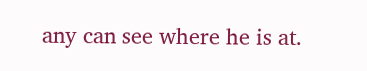any can see where he is at.